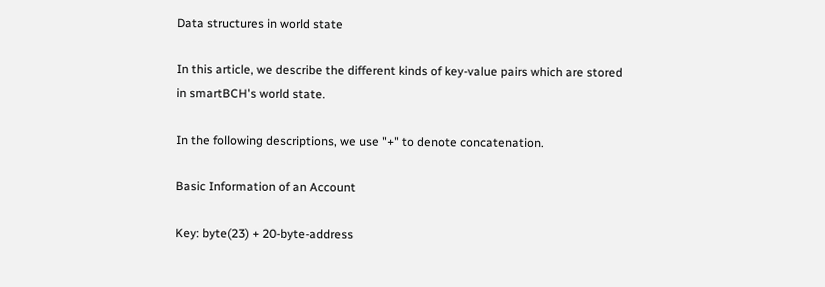Data structures in world state

In this article, we describe the different kinds of key-value pairs which are stored in smartBCH's world state.

In the following descriptions, we use "+" to denote concatenation.

Basic Information of an Account

Key: byte(23) + 20-byte-address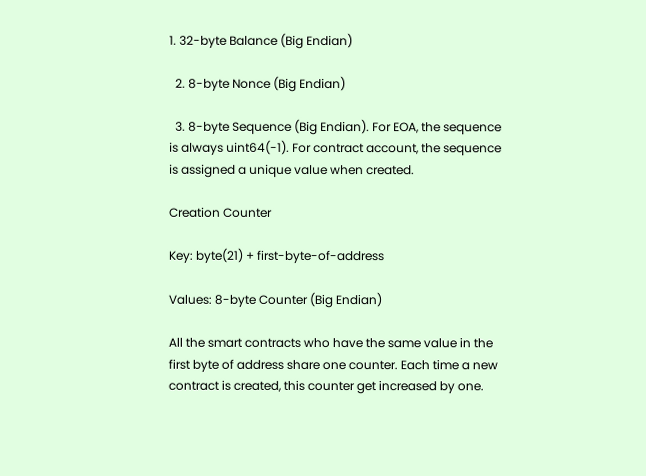1. 32-byte Balance (Big Endian)

  2. 8-byte Nonce (Big Endian)

  3. 8-byte Sequence (Big Endian). For EOA, the sequence is always uint64(-1). For contract account, the sequence is assigned a unique value when created.

Creation Counter

Key: byte(21) + first-byte-of-address

Values: 8-byte Counter (Big Endian)

All the smart contracts who have the same value in the first byte of address share one counter. Each time a new contract is created, this counter get increased by one.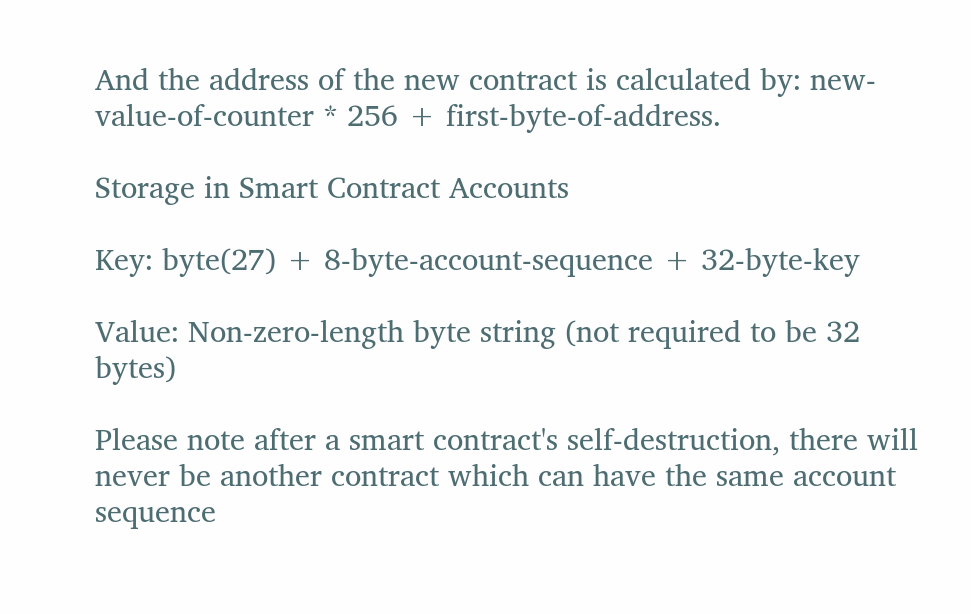And the address of the new contract is calculated by: new-value-of-counter * 256 + first-byte-of-address.

Storage in Smart Contract Accounts

Key: byte(27) + 8-byte-account-sequence + 32-byte-key

Value: Non-zero-length byte string (not required to be 32 bytes)

Please note after a smart contract's self-destruction, there will never be another contract which can have the same account sequence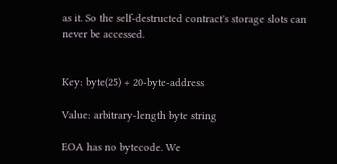as it. So the self-destructed contract's storage slots can never be accessed.


Key: byte(25) + 20-byte-address

Value: arbitrary-length byte string

EOA has no bytecode. We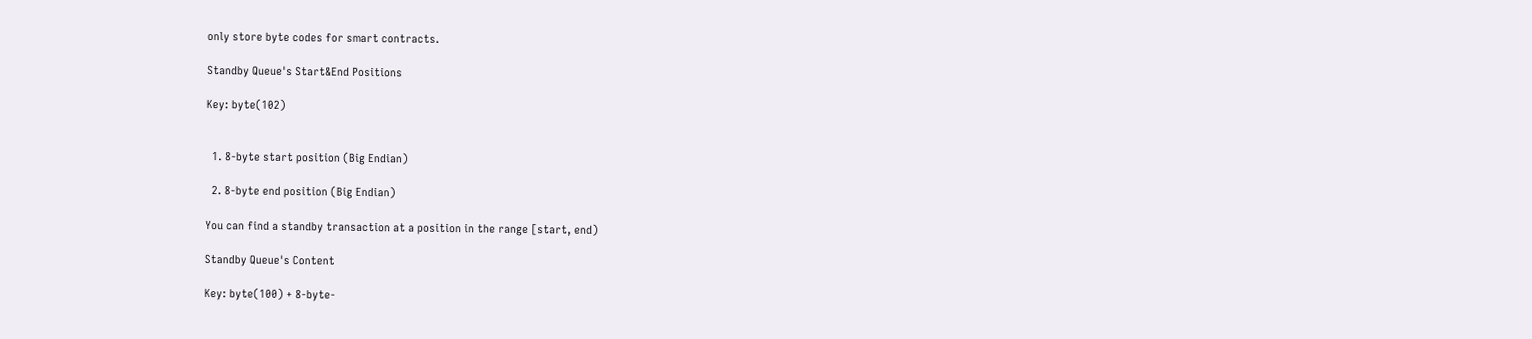only store byte codes for smart contracts.

Standby Queue's Start&End Positions

Key: byte(102)


  1. 8-byte start position (Big Endian)

  2. 8-byte end position (Big Endian)

You can find a standby transaction at a position in the range [start, end)

Standby Queue's Content

Key: byte(100) + 8-byte-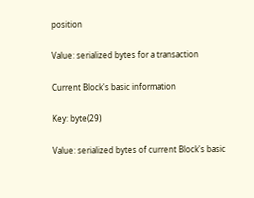position

Value: serialized bytes for a transaction

Current Block's basic information

Key: byte(29)

Value: serialized bytes of current Block's basic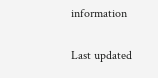information

Last updated